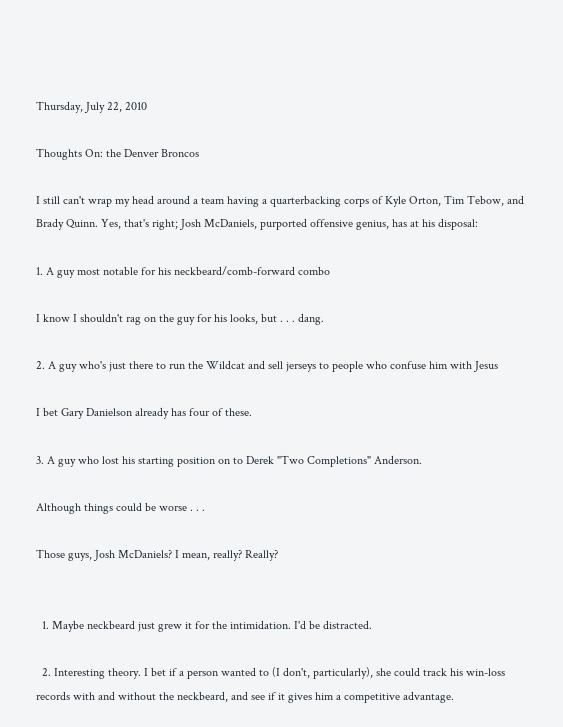Thursday, July 22, 2010

Thoughts On: the Denver Broncos

I still can't wrap my head around a team having a quarterbacking corps of Kyle Orton, Tim Tebow, and Brady Quinn. Yes, that's right; Josh McDaniels, purported offensive genius, has at his disposal:

1. A guy most notable for his neckbeard/comb-forward combo

I know I shouldn't rag on the guy for his looks, but . . . dang.

2. A guy who's just there to run the Wildcat and sell jerseys to people who confuse him with Jesus

I bet Gary Danielson already has four of these.

3. A guy who lost his starting position on to Derek "Two Completions" Anderson.

Although things could be worse . . .

Those guys, Josh McDaniels? I mean, really? Really?


  1. Maybe neckbeard just grew it for the intimidation. I'd be distracted.

  2. Interesting theory. I bet if a person wanted to (I don't, particularly), she could track his win-loss records with and without the neckbeard, and see if it gives him a competitive advantage.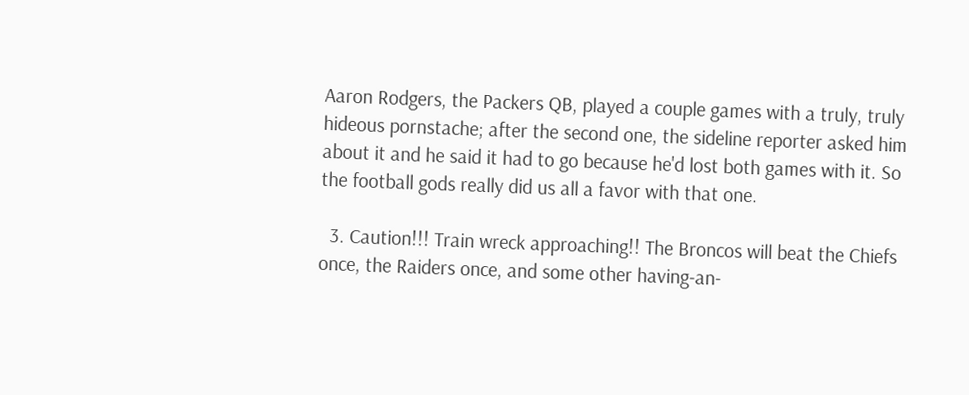Aaron Rodgers, the Packers QB, played a couple games with a truly, truly hideous pornstache; after the second one, the sideline reporter asked him about it and he said it had to go because he'd lost both games with it. So the football gods really did us all a favor with that one.

  3. Caution!!! Train wreck approaching!! The Broncos will beat the Chiefs once, the Raiders once, and some other having-an-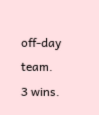off-day team. 3 wins.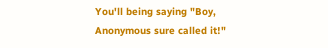You'll being saying "Boy, Anonymous sure called it!"